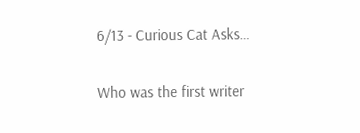6/13 - Curious Cat Asks…

Who was the first writer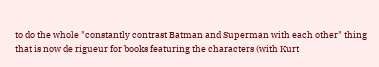to do the whole "constantly contrast Batman and Superman with each other" thing that is now de rigueur for books featuring the characters (with Kurt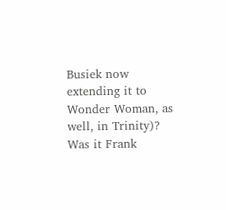Busiek now extending it to Wonder Woman, as well, in Trinity)? Was it Frank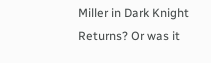Miller in Dark Knight Returns? Or was it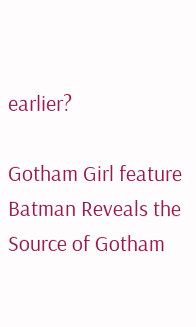earlier?

Gotham Girl feature
Batman Reveals the Source of Gotham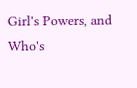Girl's Powers, and Who's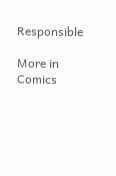Responsible

More in Comics